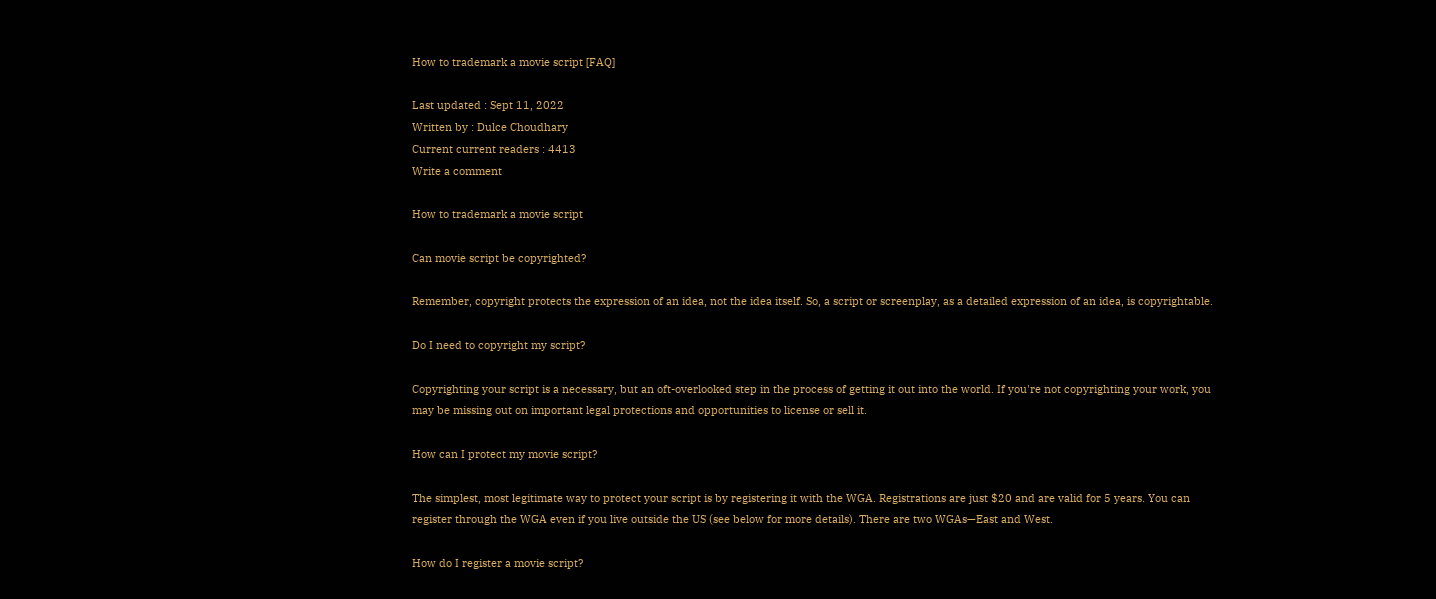How to trademark a movie script [FAQ]

Last updated : Sept 11, 2022
Written by : Dulce Choudhary
Current current readers : 4413
Write a comment

How to trademark a movie script

Can movie script be copyrighted?

Remember, copyright protects the expression of an idea, not the idea itself. So, a script or screenplay, as a detailed expression of an idea, is copyrightable.

Do I need to copyright my script?

Copyrighting your script is a necessary, but an oft-overlooked step in the process of getting it out into the world. If you're not copyrighting your work, you may be missing out on important legal protections and opportunities to license or sell it.

How can I protect my movie script?

The simplest, most legitimate way to protect your script is by registering it with the WGA. Registrations are just $20 and are valid for 5 years. You can register through the WGA even if you live outside the US (see below for more details). There are two WGAs—East and West.

How do I register a movie script?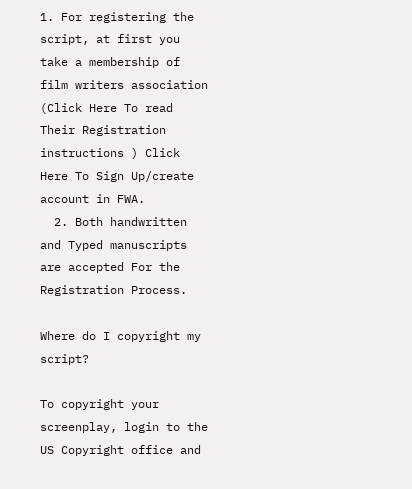1. For registering the script, at first you take a membership of film writers association (Click Here To read Their Registration instructions ) Click Here To Sign Up/create account in FWA.
  2. Both handwritten and Typed manuscripts are accepted For the Registration Process.

Where do I copyright my script?

To copyright your screenplay, login to the US Copyright office and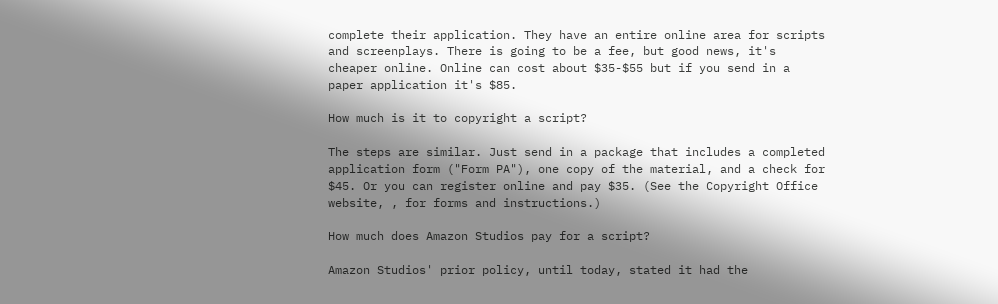complete their application. They have an entire online area for scripts and screenplays. There is going to be a fee, but good news, it's cheaper online. Online can cost about $35-$55 but if you send in a paper application it's $85.

How much is it to copyright a script?

The steps are similar. Just send in a package that includes a completed application form ("Form PA"), one copy of the material, and a check for $45. Or you can register online and pay $35. (See the Copyright Office website, , for forms and instructions.)

How much does Amazon Studios pay for a script?

Amazon Studios' prior policy, until today, stated it had the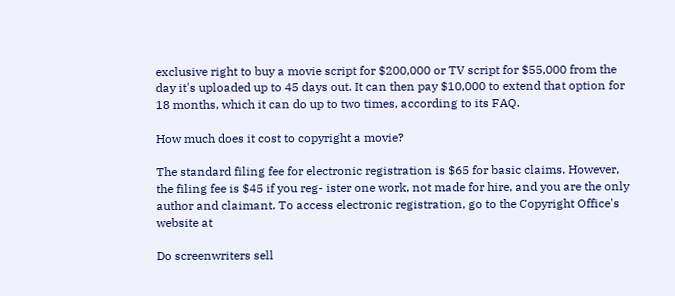exclusive right to buy a movie script for $200,000 or TV script for $55,000 from the day it's uploaded up to 45 days out. It can then pay $10,000 to extend that option for 18 months, which it can do up to two times, according to its FAQ.

How much does it cost to copyright a movie?

The standard filing fee for electronic registration is $65 for basic claims. However, the filing fee is $45 if you reg- ister one work, not made for hire, and you are the only author and claimant. To access electronic registration, go to the Copyright Office's website at

Do screenwriters sell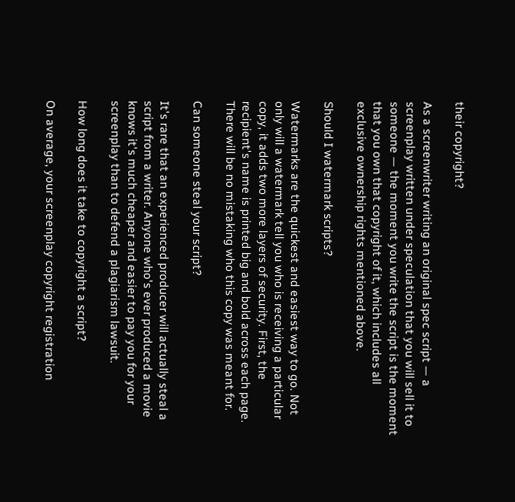their copyright?

As a screenwriter writing an original spec script — a screenplay written under speculation that you will sell it to someone — the moment you write the script is the moment that you own that copyright of it, which includes all exclusive ownership rights mentioned above.

Should I watermark scripts?

Watermarks are the quickest and easiest way to go. Not only will a watermark tell you who is receiving a particular copy, it adds two more layers of security. First, the recipient's name is printed big and bold across each page. There will be no mistaking who this copy was meant for.

Can someone steal your script?

It's rare that an experienced producer will actually steal a script from a writer. Anyone who's ever produced a movie knows it's much cheaper and easier to pay you for your screenplay than to defend a plagiarism lawsuit.

How long does it take to copyright a script?

On average, your screenplay copyright registration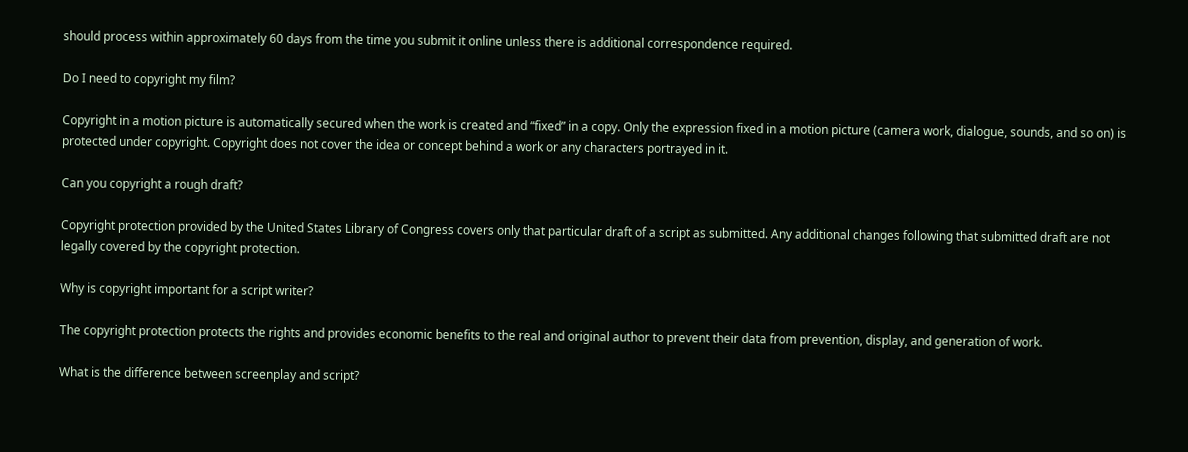should process within approximately 60 days from the time you submit it online unless there is additional correspondence required.

Do I need to copyright my film?

Copyright in a motion picture is automatically secured when the work is created and “fixed” in a copy. Only the expression fixed in a motion picture (camera work, dialogue, sounds, and so on) is protected under copyright. Copyright does not cover the idea or concept behind a work or any characters portrayed in it.

Can you copyright a rough draft?

Copyright protection provided by the United States Library of Congress covers only that particular draft of a script as submitted. Any additional changes following that submitted draft are not legally covered by the copyright protection.

Why is copyright important for a script writer?

The copyright protection protects the rights and provides economic benefits to the real and original author to prevent their data from prevention, display, and generation of work.

What is the difference between screenplay and script?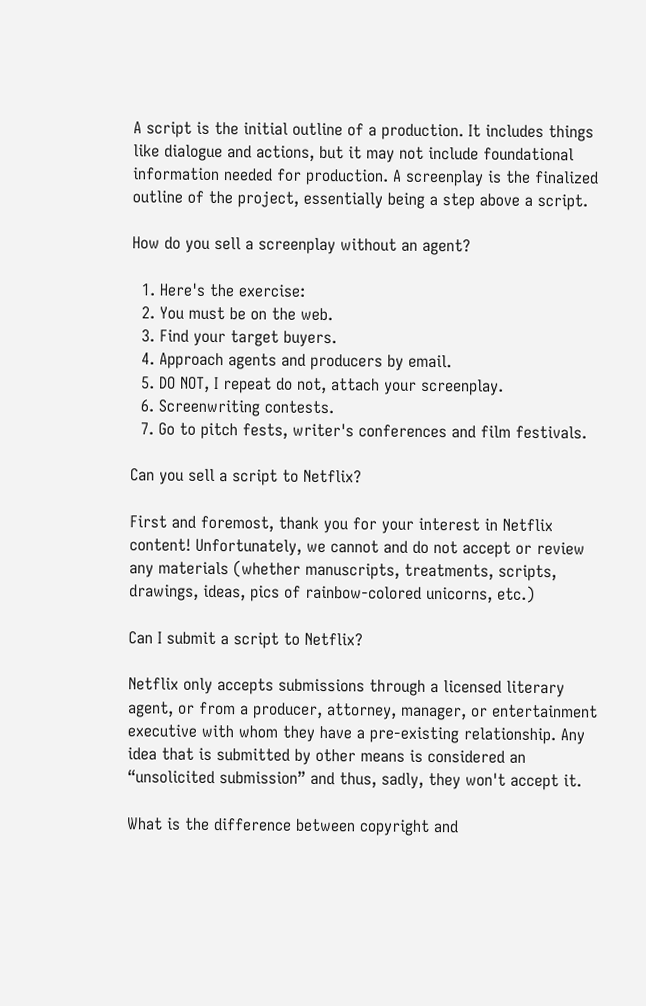A script is the initial outline of a production. It includes things like dialogue and actions, but it may not include foundational information needed for production. A screenplay is the finalized outline of the project, essentially being a step above a script.

How do you sell a screenplay without an agent?

  1. Here's the exercise:
  2. You must be on the web.
  3. Find your target buyers.
  4. Approach agents and producers by email.
  5. DO NOT, I repeat do not, attach your screenplay.
  6. Screenwriting contests.
  7. Go to pitch fests, writer's conferences and film festivals.

Can you sell a script to Netflix?

First and foremost, thank you for your interest in Netflix content! Unfortunately, we cannot and do not accept or review any materials (whether manuscripts, treatments, scripts, drawings, ideas, pics of rainbow-colored unicorns, etc.)

Can I submit a script to Netflix?

Netflix only accepts submissions through a licensed literary agent, or from a producer, attorney, manager, or entertainment executive with whom they have a pre-existing relationship. Any idea that is submitted by other means is considered an “unsolicited submission” and thus, sadly, they won't accept it.

What is the difference between copyright and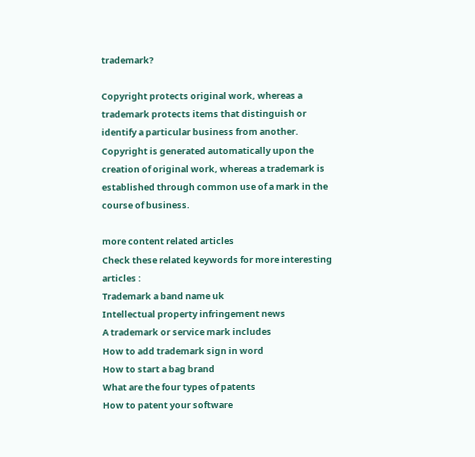trademark?

Copyright protects original work, whereas a trademark protects items that distinguish or identify a particular business from another. Copyright is generated automatically upon the creation of original work, whereas a trademark is established through common use of a mark in the course of business.

more content related articles
Check these related keywords for more interesting articles :
Trademark a band name uk
Intellectual property infringement news
A trademark or service mark includes
How to add trademark sign in word
How to start a bag brand
What are the four types of patents
How to patent your software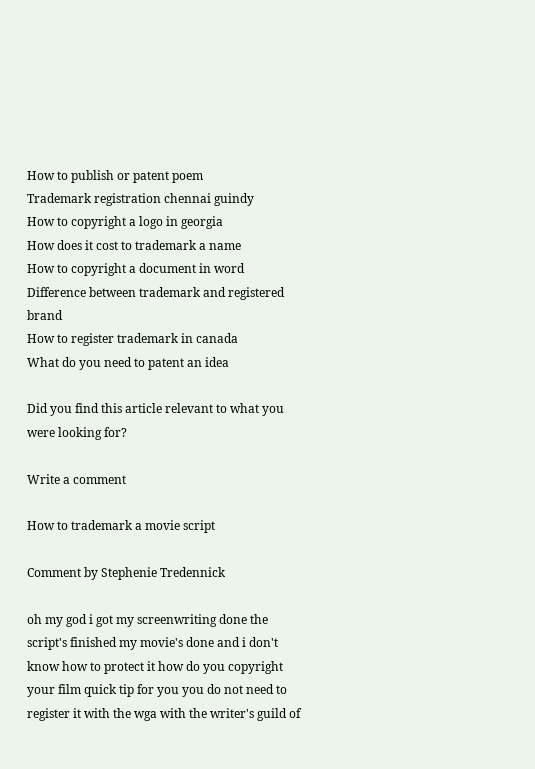How to publish or patent poem
Trademark registration chennai guindy
How to copyright a logo in georgia
How does it cost to trademark a name
How to copyright a document in word
Difference between trademark and registered brand
How to register trademark in canada
What do you need to patent an idea

Did you find this article relevant to what you were looking for?

Write a comment

How to trademark a movie script

Comment by Stephenie Tredennick

oh my god i got my screenwriting done the script's finished my movie's done and i don't know how to protect it how do you copyright your film quick tip for you you do not need to register it with the wga with the writer's guild of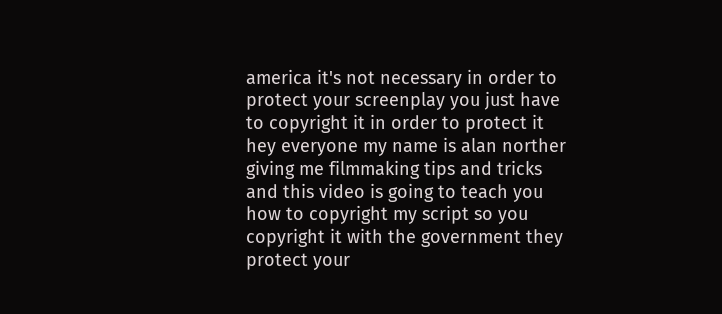america it's not necessary in order to protect your screenplay you just have to copyright it in order to protect it hey everyone my name is alan norther giving me filmmaking tips and tricks and this video is going to teach you how to copyright my script so you copyright it with the government they protect your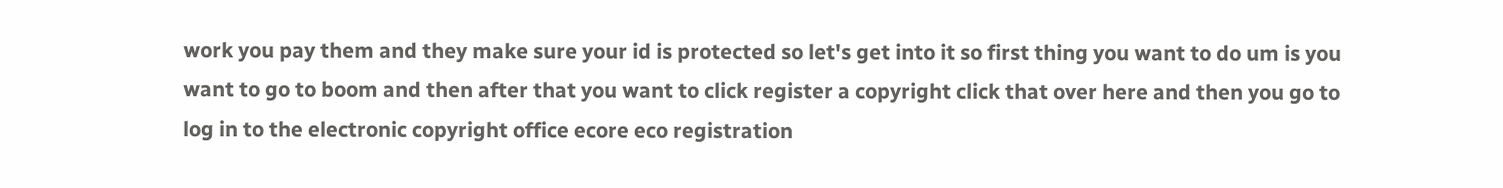work you pay them and they make sure your id is protected so let's get into it so first thing you want to do um is you want to go to boom and then after that you want to click register a copyright click that over here and then you go to log in to the electronic copyright office ecore eco registration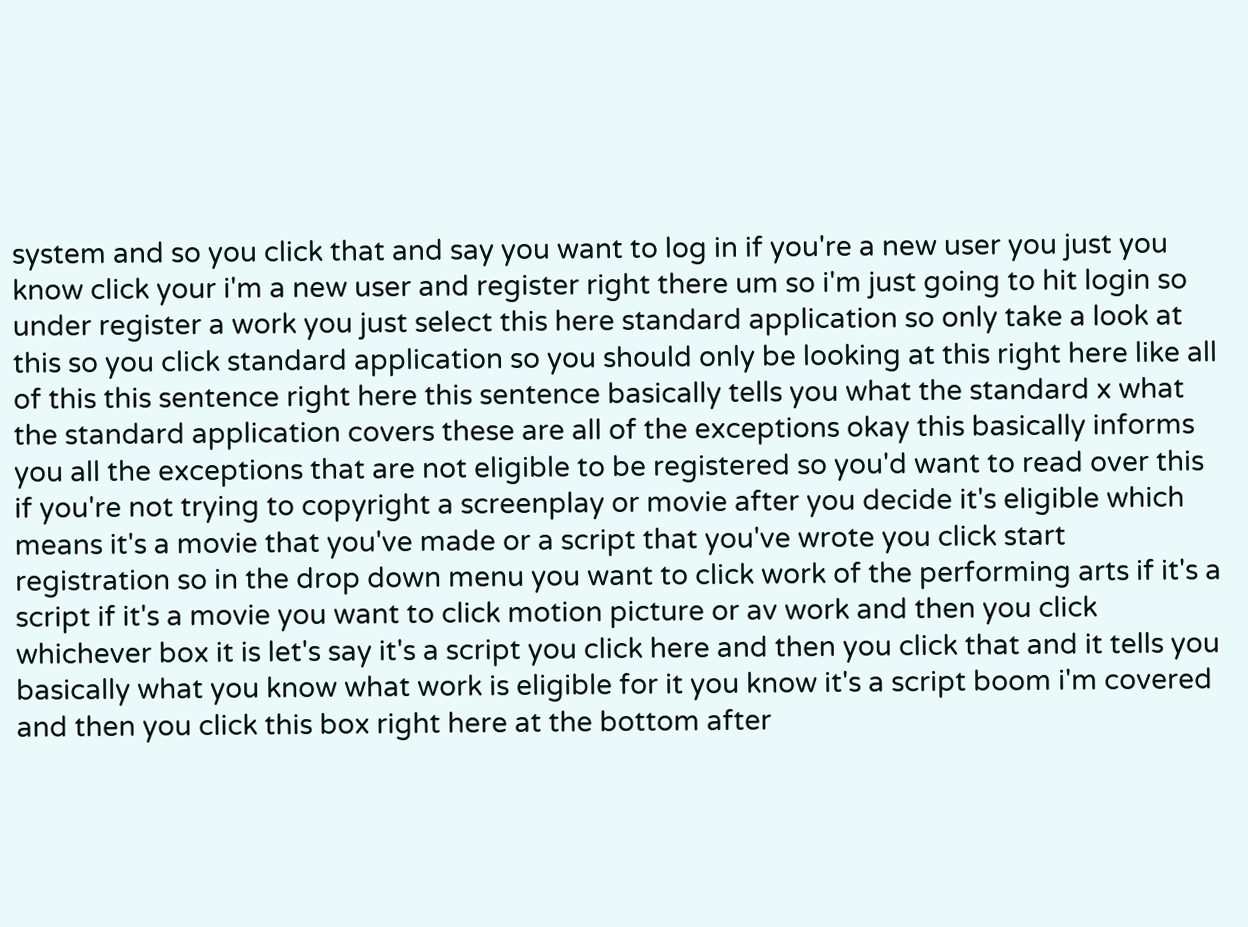system and so you click that and say you want to log in if you're a new user you just you know click your i'm a new user and register right there um so i'm just going to hit login so under register a work you just select this here standard application so only take a look at this so you click standard application so you should only be looking at this right here like all of this this sentence right here this sentence basically tells you what the standard x what the standard application covers these are all of the exceptions okay this basically informs you all the exceptions that are not eligible to be registered so you'd want to read over this if you're not trying to copyright a screenplay or movie after you decide it's eligible which means it's a movie that you've made or a script that you've wrote you click start registration so in the drop down menu you want to click work of the performing arts if it's a script if it's a movie you want to click motion picture or av work and then you click whichever box it is let's say it's a script you click here and then you click that and it tells you basically what you know what work is eligible for it you know it's a script boom i'm covered and then you click this box right here at the bottom after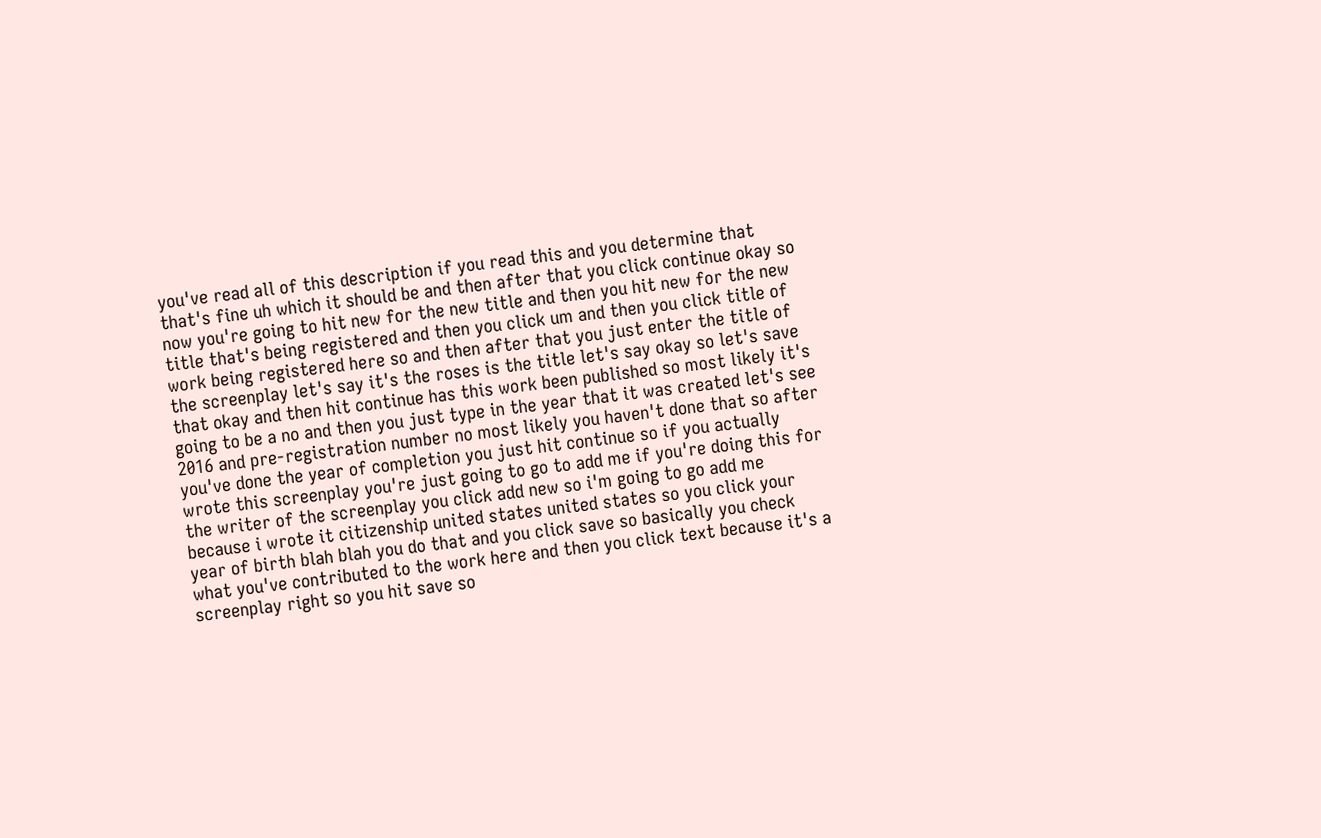you've read all of this description if you read this and you determine that that's fine uh which it should be and then after that you click continue okay so now you're going to hit new for the new title and then you hit new for the new title that's being registered and then you click um and then you click title of work being registered here so and then after that you just enter the title of the screenplay let's say it's the roses is the title let's say okay so let's save that okay and then hit continue has this work been published so most likely it's going to be a no and then you just type in the year that it was created let's see 2016 and pre-registration number no most likely you haven't done that so after you've done the year of completion you just hit continue so if you actually wrote this screenplay you're just going to go to add me if you're doing this for the writer of the screenplay you click add new so i'm going to go add me because i wrote it citizenship united states united states so you click your year of birth blah blah you do that and you click save so basically you check what you've contributed to the work here and then you click text because it's a screenplay right so you hit save so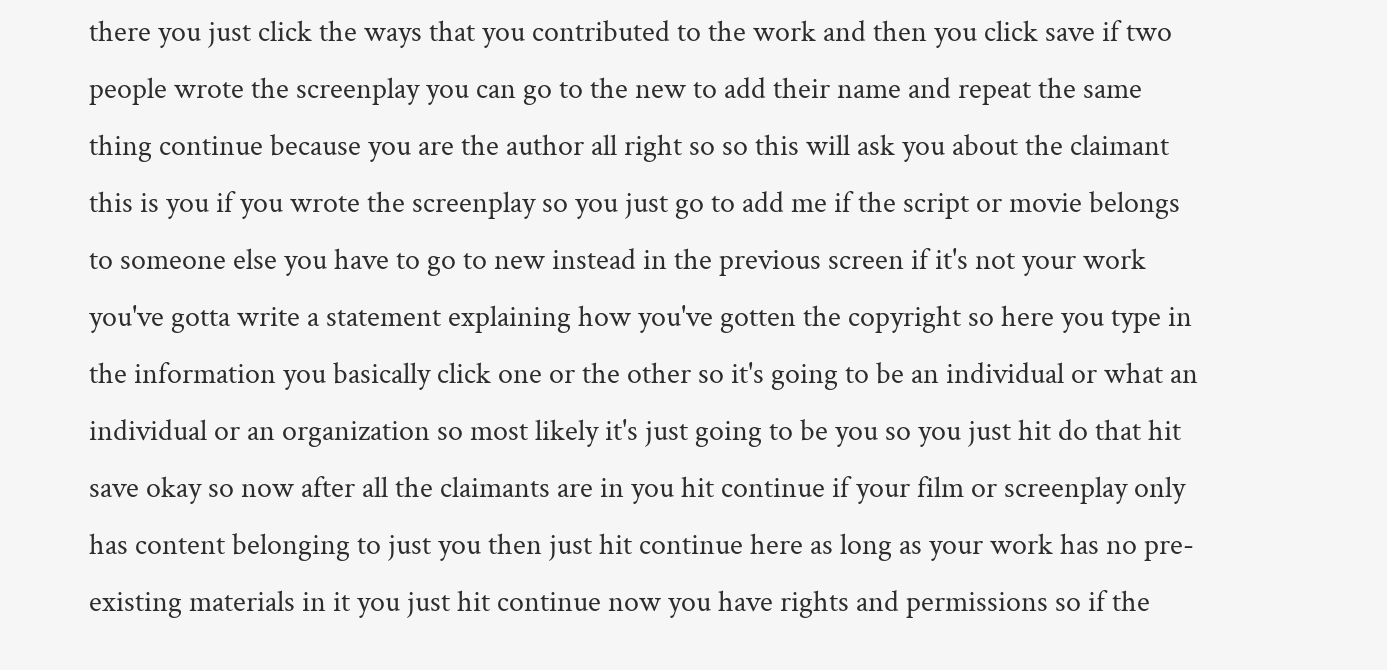there you just click the ways that you contributed to the work and then you click save if two people wrote the screenplay you can go to the new to add their name and repeat the same thing continue because you are the author all right so so this will ask you about the claimant this is you if you wrote the screenplay so you just go to add me if the script or movie belongs to someone else you have to go to new instead in the previous screen if it's not your work you've gotta write a statement explaining how you've gotten the copyright so here you type in the information you basically click one or the other so it's going to be an individual or what an individual or an organization so most likely it's just going to be you so you just hit do that hit save okay so now after all the claimants are in you hit continue if your film or screenplay only has content belonging to just you then just hit continue here as long as your work has no pre-existing materials in it you just hit continue now you have rights and permissions so if the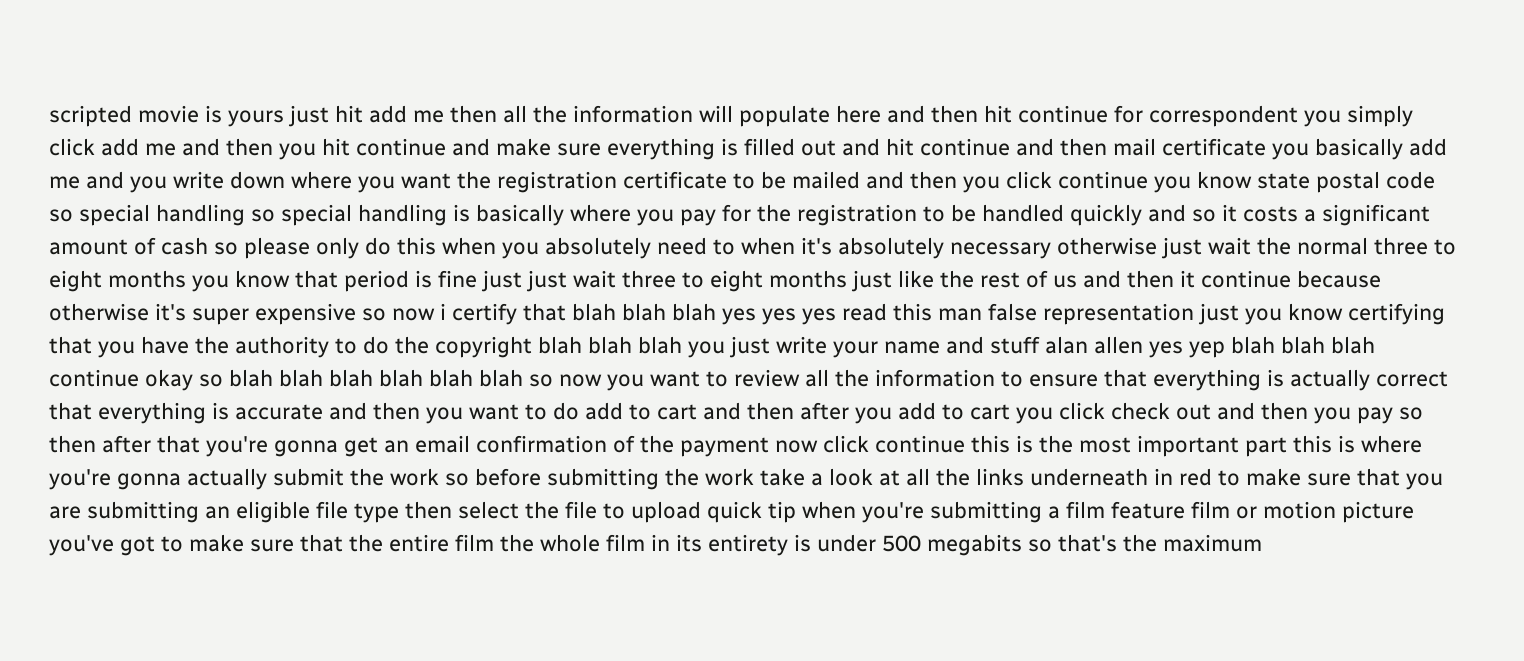scripted movie is yours just hit add me then all the information will populate here and then hit continue for correspondent you simply click add me and then you hit continue and make sure everything is filled out and hit continue and then mail certificate you basically add me and you write down where you want the registration certificate to be mailed and then you click continue you know state postal code so special handling so special handling is basically where you pay for the registration to be handled quickly and so it costs a significant amount of cash so please only do this when you absolutely need to when it's absolutely necessary otherwise just wait the normal three to eight months you know that period is fine just just wait three to eight months just like the rest of us and then it continue because otherwise it's super expensive so now i certify that blah blah blah yes yes yes read this man false representation just you know certifying that you have the authority to do the copyright blah blah blah you just write your name and stuff alan allen yes yep blah blah blah continue okay so blah blah blah blah blah blah so now you want to review all the information to ensure that everything is actually correct that everything is accurate and then you want to do add to cart and then after you add to cart you click check out and then you pay so then after that you're gonna get an email confirmation of the payment now click continue this is the most important part this is where you're gonna actually submit the work so before submitting the work take a look at all the links underneath in red to make sure that you are submitting an eligible file type then select the file to upload quick tip when you're submitting a film feature film or motion picture you've got to make sure that the entire film the whole film in its entirety is under 500 megabits so that's the maximum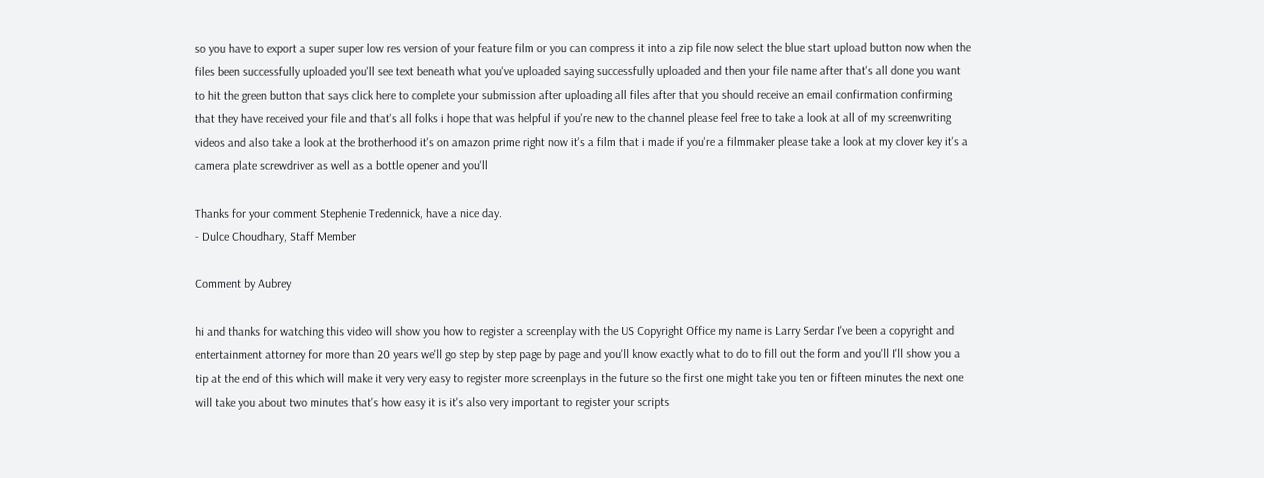so you have to export a super super low res version of your feature film or you can compress it into a zip file now select the blue start upload button now when the files been successfully uploaded you'll see text beneath what you've uploaded saying successfully uploaded and then your file name after that's all done you want to hit the green button that says click here to complete your submission after uploading all files after that you should receive an email confirmation confirming that they have received your file and that's all folks i hope that was helpful if you're new to the channel please feel free to take a look at all of my screenwriting videos and also take a look at the brotherhood it's on amazon prime right now it's a film that i made if you're a filmmaker please take a look at my clover key it's a camera plate screwdriver as well as a bottle opener and you'll

Thanks for your comment Stephenie Tredennick, have a nice day.
- Dulce Choudhary, Staff Member

Comment by Aubrey

hi and thanks for watching this video will show you how to register a screenplay with the US Copyright Office my name is Larry Serdar I've been a copyright and entertainment attorney for more than 20 years we'll go step by step page by page and you'll know exactly what to do to fill out the form and you'll I'll show you a tip at the end of this which will make it very very easy to register more screenplays in the future so the first one might take you ten or fifteen minutes the next one will take you about two minutes that's how easy it is it's also very important to register your scripts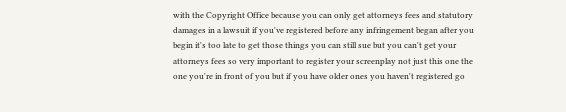with the Copyright Office because you can only get attorneys fees and statutory damages in a lawsuit if you've registered before any infringement began after you begin it's too late to get those things you can still sue but you can't get your attorneys fees so very important to register your screenplay not just this one the one you're in front of you but if you have older ones you haven't registered go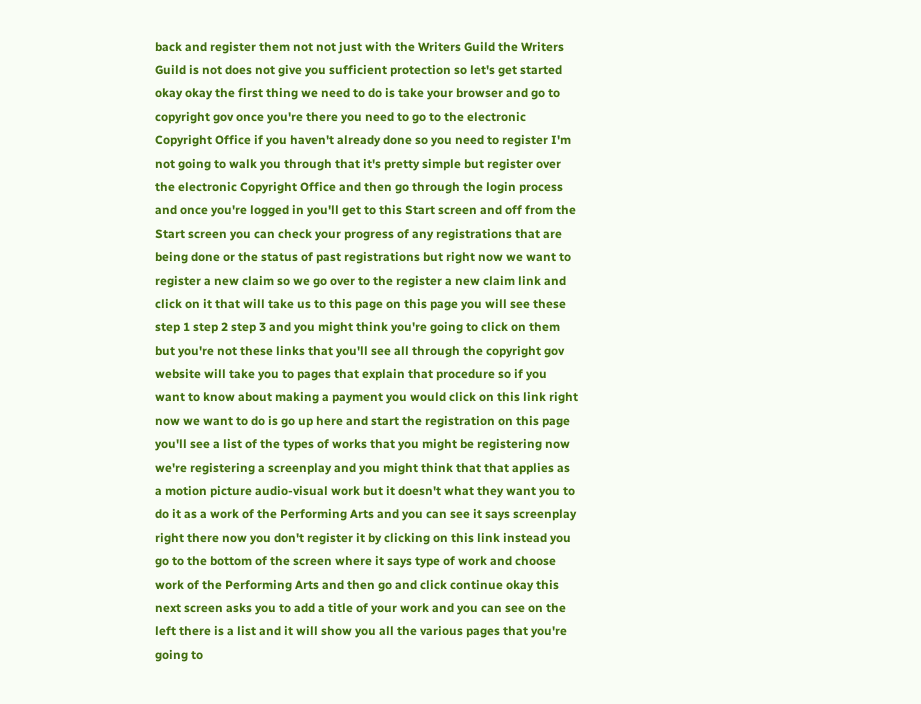back and register them not not just with the Writers Guild the Writers Guild is not does not give you sufficient protection so let's get started okay okay the first thing we need to do is take your browser and go to copyright gov once you're there you need to go to the electronic Copyright Office if you haven't already done so you need to register I'm not going to walk you through that it's pretty simple but register over the electronic Copyright Office and then go through the login process and once you're logged in you'll get to this Start screen and off from the Start screen you can check your progress of any registrations that are being done or the status of past registrations but right now we want to register a new claim so we go over to the register a new claim link and click on it that will take us to this page on this page you will see these step 1 step 2 step 3 and you might think you're going to click on them but you're not these links that you'll see all through the copyright gov website will take you to pages that explain that procedure so if you want to know about making a payment you would click on this link right now we want to do is go up here and start the registration on this page you'll see a list of the types of works that you might be registering now we're registering a screenplay and you might think that that applies as a motion picture audio-visual work but it doesn't what they want you to do it as a work of the Performing Arts and you can see it says screenplay right there now you don't register it by clicking on this link instead you go to the bottom of the screen where it says type of work and choose work of the Performing Arts and then go and click continue okay this next screen asks you to add a title of your work and you can see on the left there is a list and it will show you all the various pages that you're going to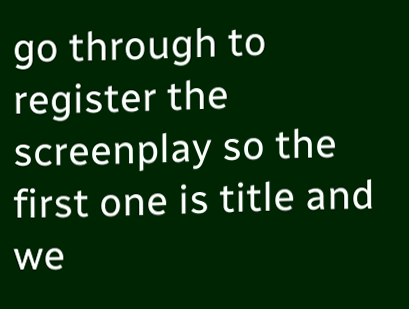go through to register the screenplay so the first one is title and we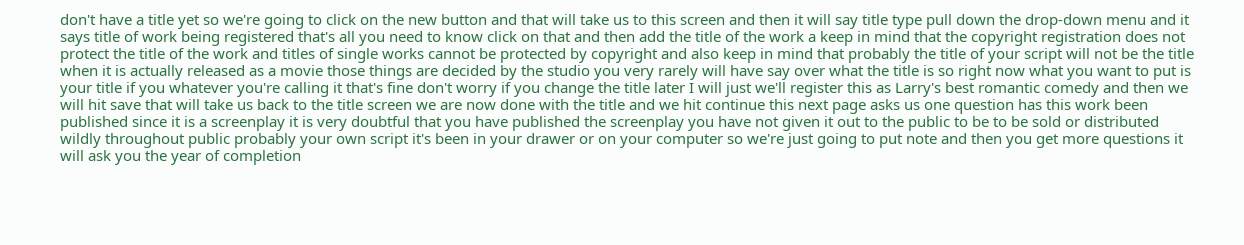don't have a title yet so we're going to click on the new button and that will take us to this screen and then it will say title type pull down the drop-down menu and it says title of work being registered that's all you need to know click on that and then add the title of the work a keep in mind that the copyright registration does not protect the title of the work and titles of single works cannot be protected by copyright and also keep in mind that probably the title of your script will not be the title when it is actually released as a movie those things are decided by the studio you very rarely will have say over what the title is so right now what you want to put is your title if you whatever you're calling it that's fine don't worry if you change the title later I will just we'll register this as Larry's best romantic comedy and then we will hit save that will take us back to the title screen we are now done with the title and we hit continue this next page asks us one question has this work been published since it is a screenplay it is very doubtful that you have published the screenplay you have not given it out to the public to be to be sold or distributed wildly throughout public probably your own script it's been in your drawer or on your computer so we're just going to put note and then you get more questions it will ask you the year of completion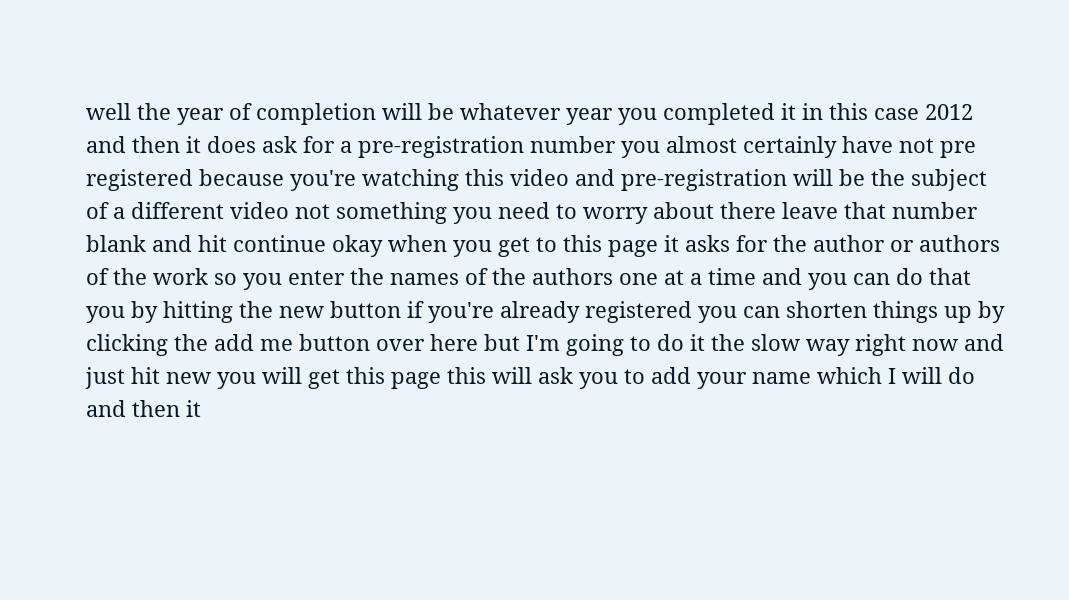well the year of completion will be whatever year you completed it in this case 2012 and then it does ask for a pre-registration number you almost certainly have not pre registered because you're watching this video and pre-registration will be the subject of a different video not something you need to worry about there leave that number blank and hit continue okay when you get to this page it asks for the author or authors of the work so you enter the names of the authors one at a time and you can do that you by hitting the new button if you're already registered you can shorten things up by clicking the add me button over here but I'm going to do it the slow way right now and just hit new you will get this page this will ask you to add your name which I will do and then it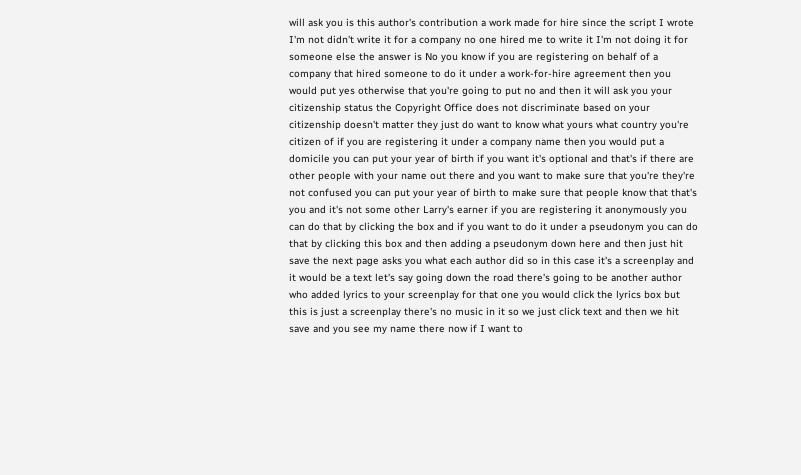will ask you is this author's contribution a work made for hire since the script I wrote I'm not didn't write it for a company no one hired me to write it I'm not doing it for someone else the answer is No you know if you are registering on behalf of a company that hired someone to do it under a work-for-hire agreement then you would put yes otherwise that you're going to put no and then it will ask you your citizenship status the Copyright Office does not discriminate based on your citizenship doesn't matter they just do want to know what yours what country you're citizen of if you are registering it under a company name then you would put a domicile you can put your year of birth if you want it's optional and that's if there are other people with your name out there and you want to make sure that you're they're not confused you can put your year of birth to make sure that people know that that's you and it's not some other Larry's earner if you are registering it anonymously you can do that by clicking the box and if you want to do it under a pseudonym you can do that by clicking this box and then adding a pseudonym down here and then just hit save the next page asks you what each author did so in this case it's a screenplay and it would be a text let's say going down the road there's going to be another author who added lyrics to your screenplay for that one you would click the lyrics box but this is just a screenplay there's no music in it so we just click text and then we hit save and you see my name there now if I want to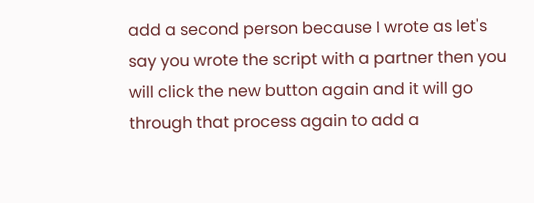add a second person because I wrote as let's say you wrote the script with a partner then you will click the new button again and it will go through that process again to add a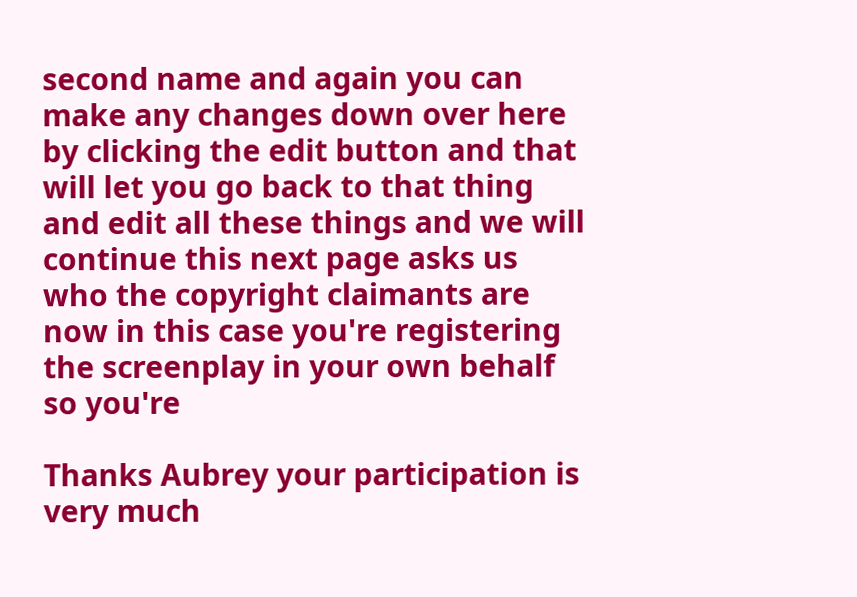second name and again you can make any changes down over here by clicking the edit button and that will let you go back to that thing and edit all these things and we will continue this next page asks us who the copyright claimants are now in this case you're registering the screenplay in your own behalf so you're

Thanks Aubrey your participation is very much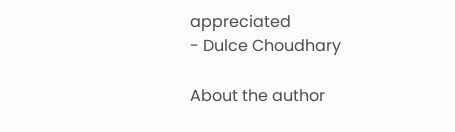appreciated
- Dulce Choudhary

About the author